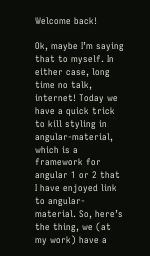Welcome back!

Ok, maybe I’m saying that to myself. In either case, long time no talk, internet! Today we have a quick trick to kill styling in angular-material, which is a framework for angular 1 or 2 that I have enjoyed link to angular-material. So, here’s the thing, we (at my work) have a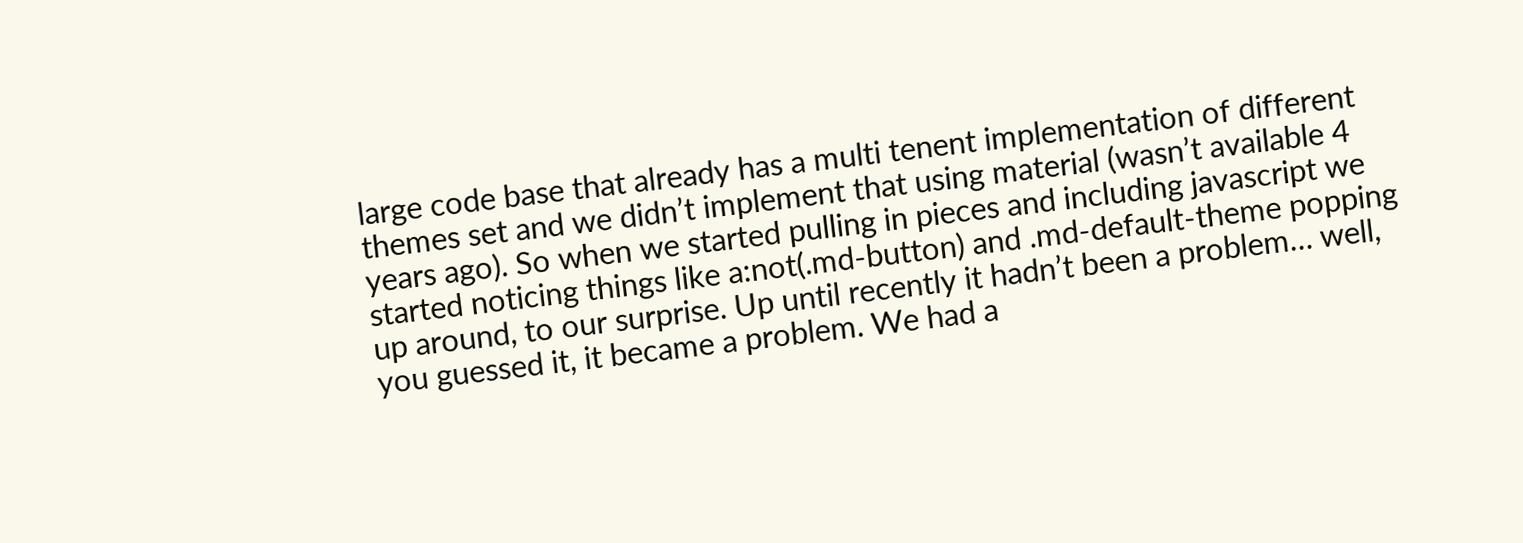large code base that already has a multi tenent implementation of different themes set and we didn’t implement that using material (wasn’t available 4 years ago). So when we started pulling in pieces and including javascript we started noticing things like a:not(.md-button) and .md-default-theme popping up around, to our surprise. Up until recently it hadn’t been a problem… well, you guessed it, it became a problem. We had a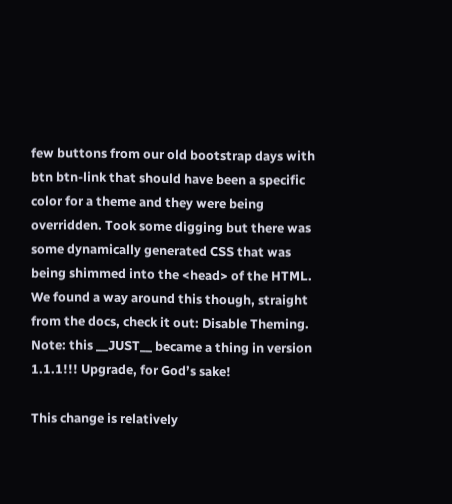few buttons from our old bootstrap days with btn btn-link that should have been a specific color for a theme and they were being overridden. Took some digging but there was some dynamically generated CSS that was being shimmed into the <head> of the HTML. We found a way around this though, straight from the docs, check it out: Disable Theming. Note: this __JUST__ became a thing in version 1.1.1!!! Upgrade, for God’s sake!

This change is relatively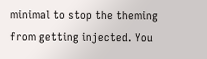minimal to stop the theming from getting injected. You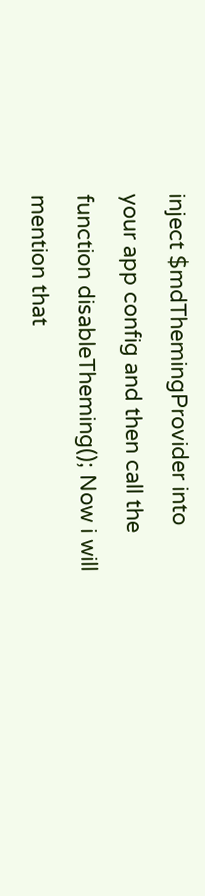inject $mdThemingProvider into your app config and then call the function disableTheming(); Now i will mention that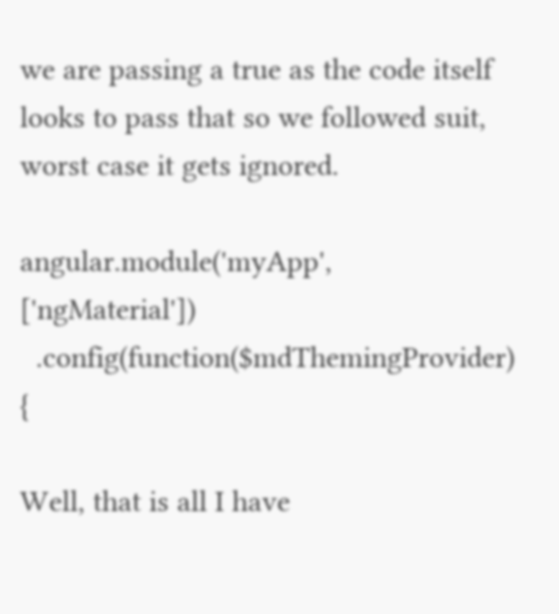we are passing a true as the code itself looks to pass that so we followed suit, worst case it gets ignored.

angular.module('myApp', ['ngMaterial'])
  .config(function($mdThemingProvider) {

Well, that is all I have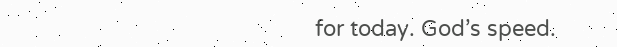for today. God’s speed.